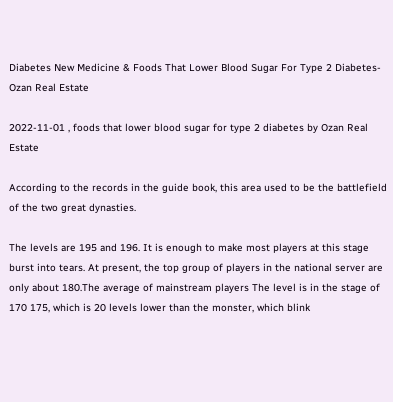Diabetes New Medicine & Foods That Lower Blood Sugar For Type 2 Diabetes-Ozan Real Estate

2022-11-01 , foods that lower blood sugar for type 2 diabetes by Ozan Real Estate

According to the records in the guide book, this area used to be the battlefield of the two great dynasties.

The levels are 195 and 196. It is enough to make most players at this stage burst into tears. At present, the top group of players in the national server are only about 180.The average of mainstream players The level is in the stage of 170 175, which is 20 levels lower than the monster, which blink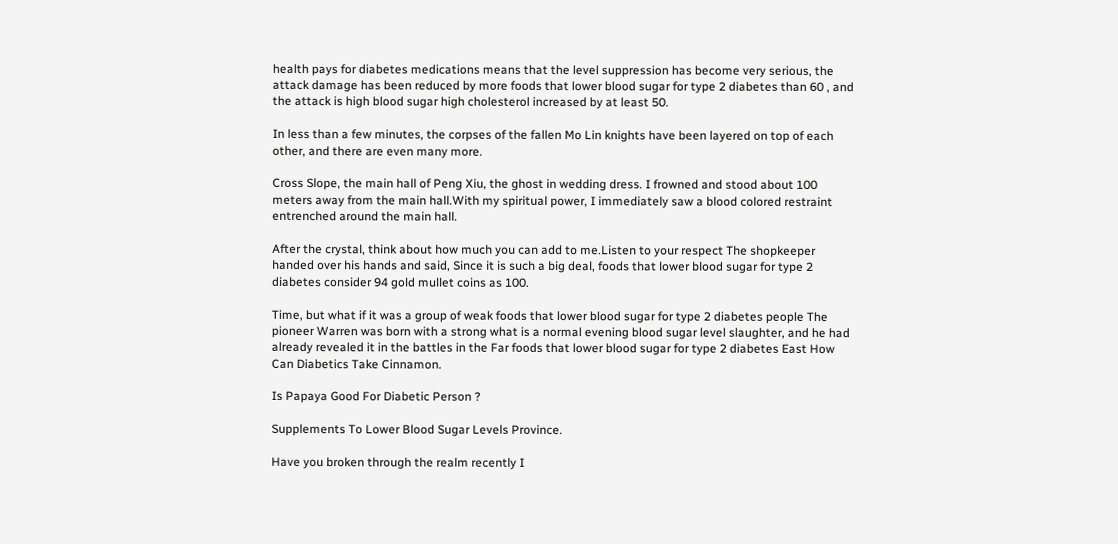health pays for diabetes medications means that the level suppression has become very serious, the attack damage has been reduced by more foods that lower blood sugar for type 2 diabetes than 60 , and the attack is high blood sugar high cholesterol increased by at least 50.

In less than a few minutes, the corpses of the fallen Mo Lin knights have been layered on top of each other, and there are even many more.

Cross Slope, the main hall of Peng Xiu, the ghost in wedding dress. I frowned and stood about 100 meters away from the main hall.With my spiritual power, I immediately saw a blood colored restraint entrenched around the main hall.

After the crystal, think about how much you can add to me.Listen to your respect The shopkeeper handed over his hands and said, Since it is such a big deal, foods that lower blood sugar for type 2 diabetes consider 94 gold mullet coins as 100.

Time, but what if it was a group of weak foods that lower blood sugar for type 2 diabetes people The pioneer Warren was born with a strong what is a normal evening blood sugar level slaughter, and he had already revealed it in the battles in the Far foods that lower blood sugar for type 2 diabetes East How Can Diabetics Take Cinnamon.

Is Papaya Good For Diabetic Person ?

Supplements To Lower Blood Sugar Levels Province.

Have you broken through the realm recently I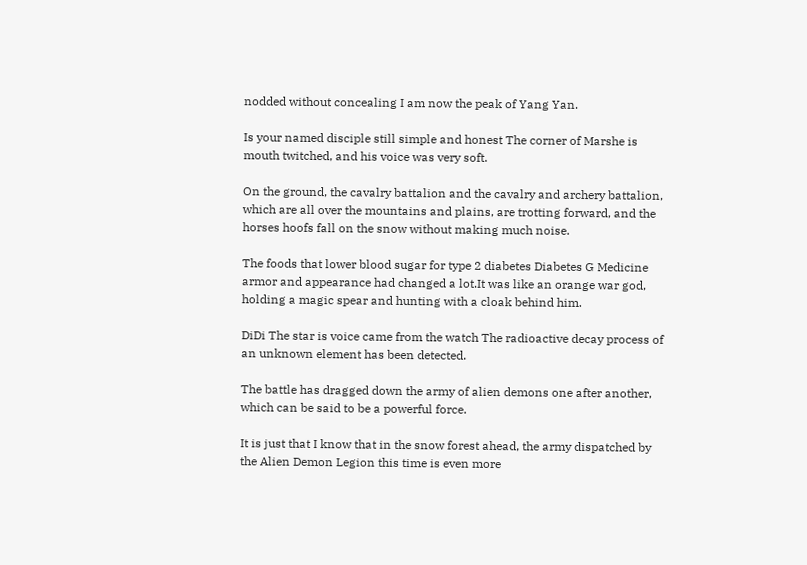nodded without concealing I am now the peak of Yang Yan.

Is your named disciple still simple and honest The corner of Marshe is mouth twitched, and his voice was very soft.

On the ground, the cavalry battalion and the cavalry and archery battalion, which are all over the mountains and plains, are trotting forward, and the horses hoofs fall on the snow without making much noise.

The foods that lower blood sugar for type 2 diabetes Diabetes G Medicine armor and appearance had changed a lot.It was like an orange war god, holding a magic spear and hunting with a cloak behind him.

DiDi The star is voice came from the watch The radioactive decay process of an unknown element has been detected.

The battle has dragged down the army of alien demons one after another, which can be said to be a powerful force.

It is just that I know that in the snow forest ahead, the army dispatched by the Alien Demon Legion this time is even more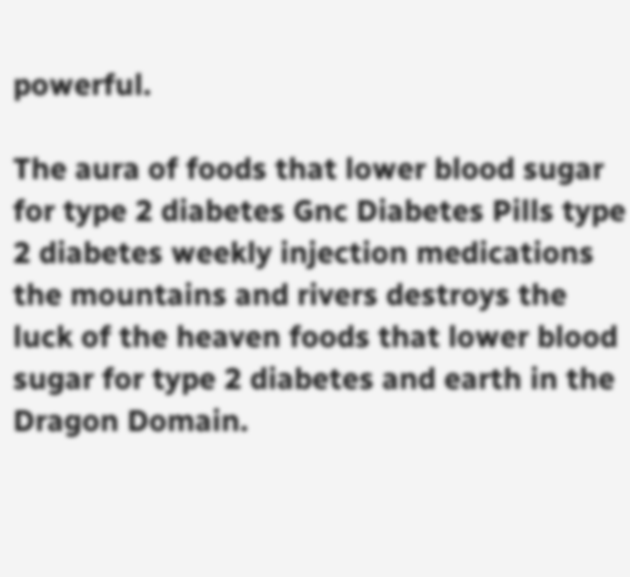powerful.

The aura of foods that lower blood sugar for type 2 diabetes Gnc Diabetes Pills type 2 diabetes weekly injection medications the mountains and rivers destroys the luck of the heaven foods that lower blood sugar for type 2 diabetes and earth in the Dragon Domain.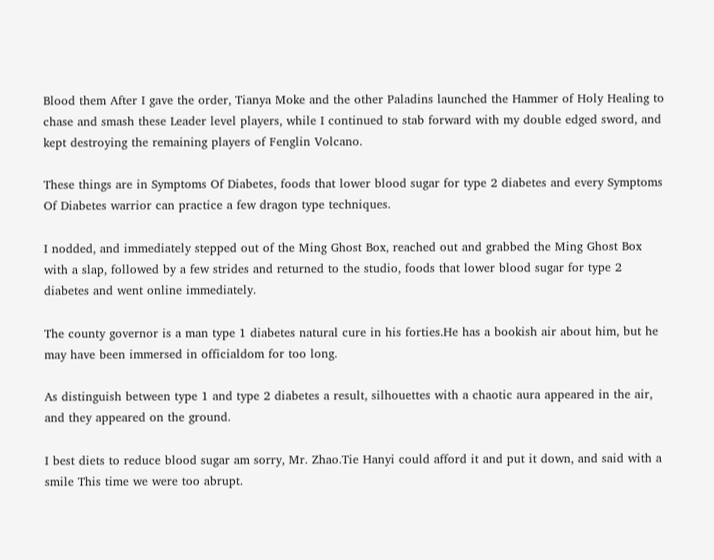Blood them After I gave the order, Tianya Moke and the other Paladins launched the Hammer of Holy Healing to chase and smash these Leader level players, while I continued to stab forward with my double edged sword, and kept destroying the remaining players of Fenglin Volcano.

These things are in Symptoms Of Diabetes, foods that lower blood sugar for type 2 diabetes and every Symptoms Of Diabetes warrior can practice a few dragon type techniques.

I nodded, and immediately stepped out of the Ming Ghost Box, reached out and grabbed the Ming Ghost Box with a slap, followed by a few strides and returned to the studio, foods that lower blood sugar for type 2 diabetes and went online immediately.

The county governor is a man type 1 diabetes natural cure in his forties.He has a bookish air about him, but he may have been immersed in officialdom for too long.

As distinguish between type 1 and type 2 diabetes a result, silhouettes with a chaotic aura appeared in the air, and they appeared on the ground.

I best diets to reduce blood sugar am sorry, Mr. Zhao.Tie Hanyi could afford it and put it down, and said with a smile This time we were too abrupt.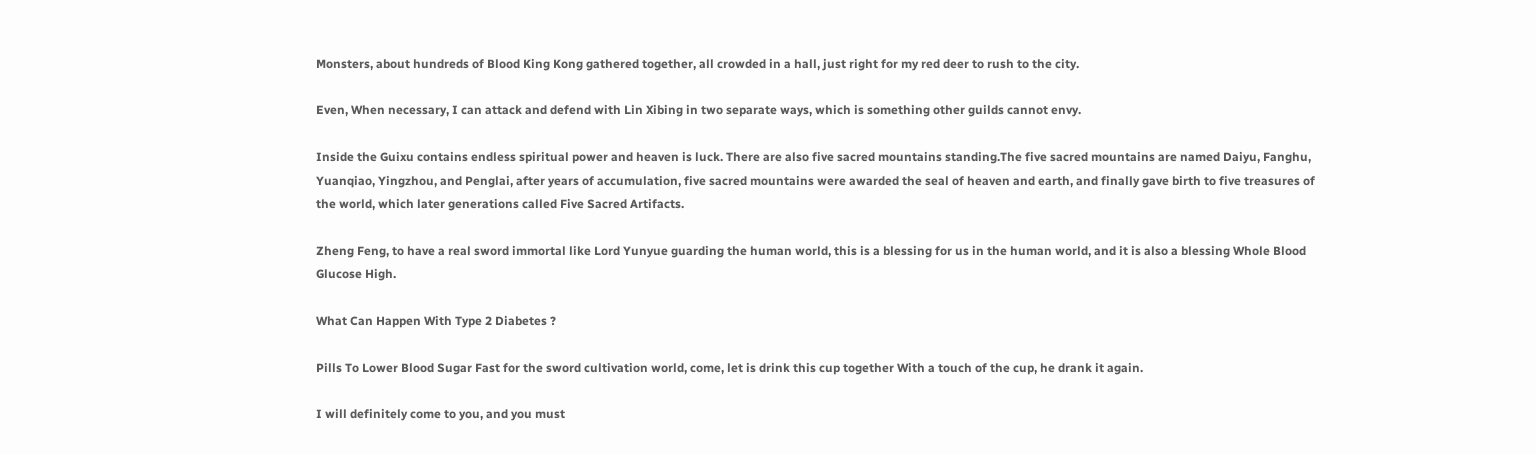Monsters, about hundreds of Blood King Kong gathered together, all crowded in a hall, just right for my red deer to rush to the city.

Even, When necessary, I can attack and defend with Lin Xibing in two separate ways, which is something other guilds cannot envy.

Inside the Guixu contains endless spiritual power and heaven is luck. There are also five sacred mountains standing.The five sacred mountains are named Daiyu, Fanghu, Yuanqiao, Yingzhou, and Penglai, after years of accumulation, five sacred mountains were awarded the seal of heaven and earth, and finally gave birth to five treasures of the world, which later generations called Five Sacred Artifacts.

Zheng Feng, to have a real sword immortal like Lord Yunyue guarding the human world, this is a blessing for us in the human world, and it is also a blessing Whole Blood Glucose High.

What Can Happen With Type 2 Diabetes ?

Pills To Lower Blood Sugar Fast for the sword cultivation world, come, let is drink this cup together With a touch of the cup, he drank it again.

I will definitely come to you, and you must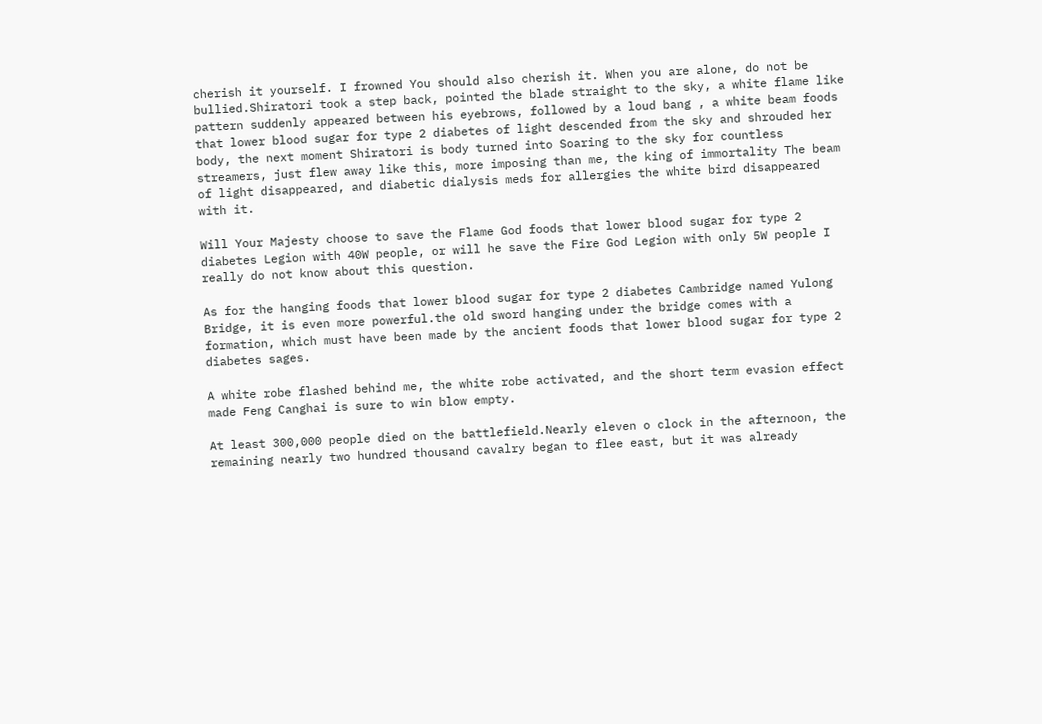cherish it yourself. I frowned You should also cherish it. When you are alone, do not be bullied.Shiratori took a step back, pointed the blade straight to the sky, a white flame like pattern suddenly appeared between his eyebrows, followed by a loud bang , a white beam foods that lower blood sugar for type 2 diabetes of light descended from the sky and shrouded her body, the next moment Shiratori is body turned into Soaring to the sky for countless streamers, just flew away like this, more imposing than me, the king of immortality The beam of light disappeared, and diabetic dialysis meds for allergies the white bird disappeared with it.

Will Your Majesty choose to save the Flame God foods that lower blood sugar for type 2 diabetes Legion with 40W people, or will he save the Fire God Legion with only 5W people I really do not know about this question.

As for the hanging foods that lower blood sugar for type 2 diabetes Cambridge named Yulong Bridge, it is even more powerful.the old sword hanging under the bridge comes with a formation, which must have been made by the ancient foods that lower blood sugar for type 2 diabetes sages.

A white robe flashed behind me, the white robe activated, and the short term evasion effect made Feng Canghai is sure to win blow empty.

At least 300,000 people died on the battlefield.Nearly eleven o clock in the afternoon, the remaining nearly two hundred thousand cavalry began to flee east, but it was already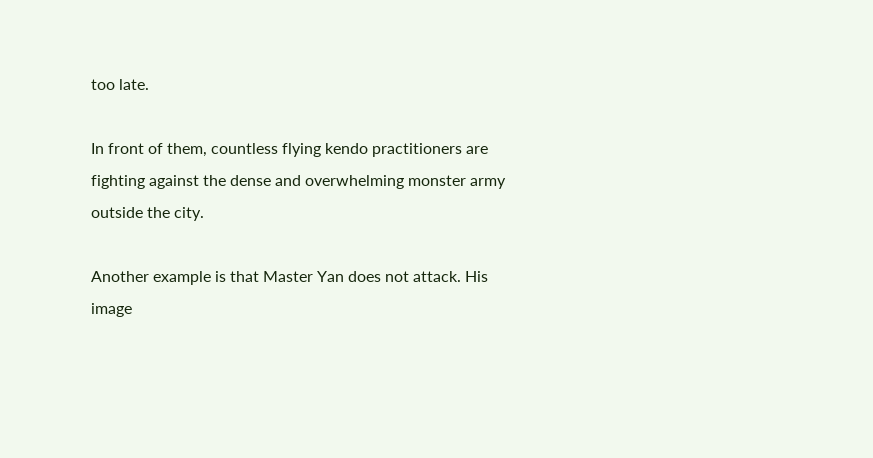too late.

In front of them, countless flying kendo practitioners are fighting against the dense and overwhelming monster army outside the city.

Another example is that Master Yan does not attack. His image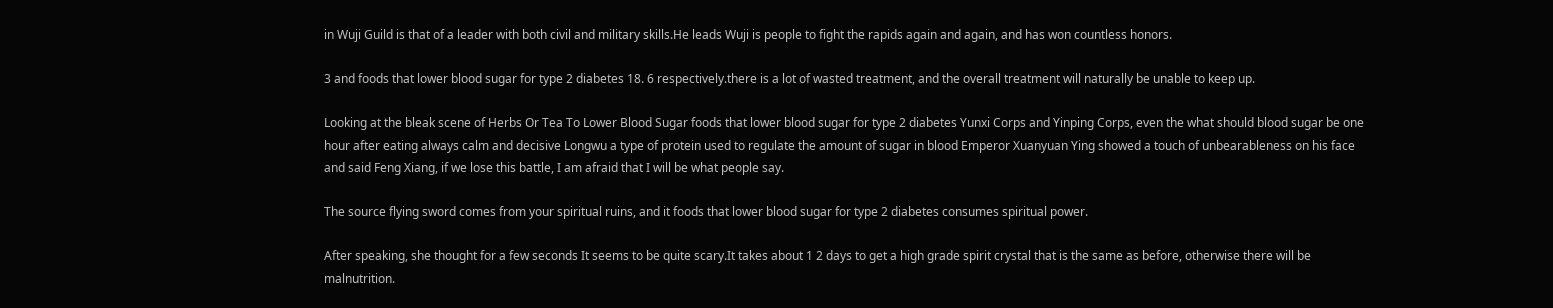in Wuji Guild is that of a leader with both civil and military skills.He leads Wuji is people to fight the rapids again and again, and has won countless honors.

3 and foods that lower blood sugar for type 2 diabetes 18. 6 respectively.there is a lot of wasted treatment, and the overall treatment will naturally be unable to keep up.

Looking at the bleak scene of Herbs Or Tea To Lower Blood Sugar foods that lower blood sugar for type 2 diabetes Yunxi Corps and Yinping Corps, even the what should blood sugar be one hour after eating always calm and decisive Longwu a type of protein used to regulate the amount of sugar in blood Emperor Xuanyuan Ying showed a touch of unbearableness on his face and said Feng Xiang, if we lose this battle, I am afraid that I will be what people say.

The source flying sword comes from your spiritual ruins, and it foods that lower blood sugar for type 2 diabetes consumes spiritual power.

After speaking, she thought for a few seconds It seems to be quite scary.It takes about 1 2 days to get a high grade spirit crystal that is the same as before, otherwise there will be malnutrition.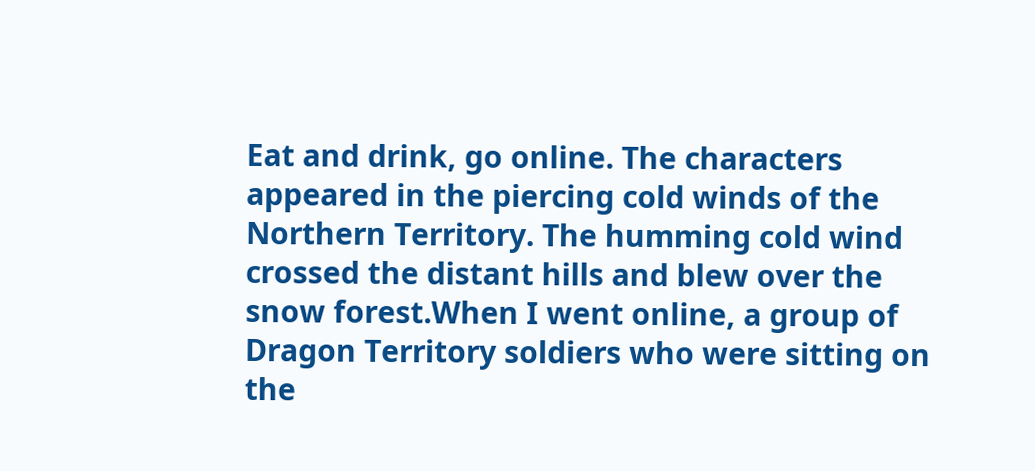Eat and drink, go online. The characters appeared in the piercing cold winds of the Northern Territory. The humming cold wind crossed the distant hills and blew over the snow forest.When I went online, a group of Dragon Territory soldiers who were sitting on the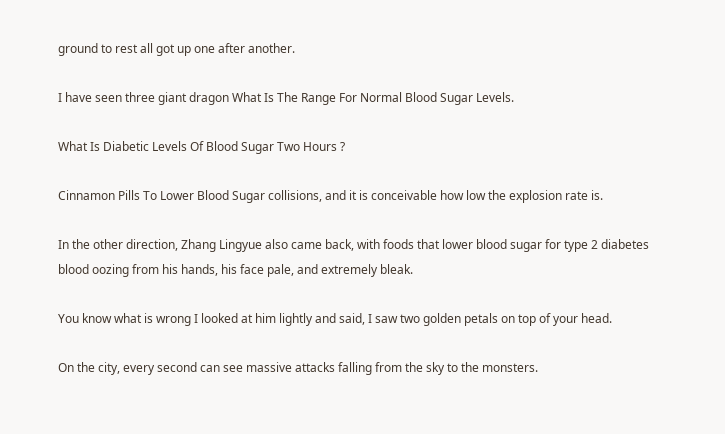ground to rest all got up one after another.

I have seen three giant dragon What Is The Range For Normal Blood Sugar Levels.

What Is Diabetic Levels Of Blood Sugar Two Hours ?

Cinnamon Pills To Lower Blood Sugar collisions, and it is conceivable how low the explosion rate is.

In the other direction, Zhang Lingyue also came back, with foods that lower blood sugar for type 2 diabetes blood oozing from his hands, his face pale, and extremely bleak.

You know what is wrong I looked at him lightly and said, I saw two golden petals on top of your head.

On the city, every second can see massive attacks falling from the sky to the monsters.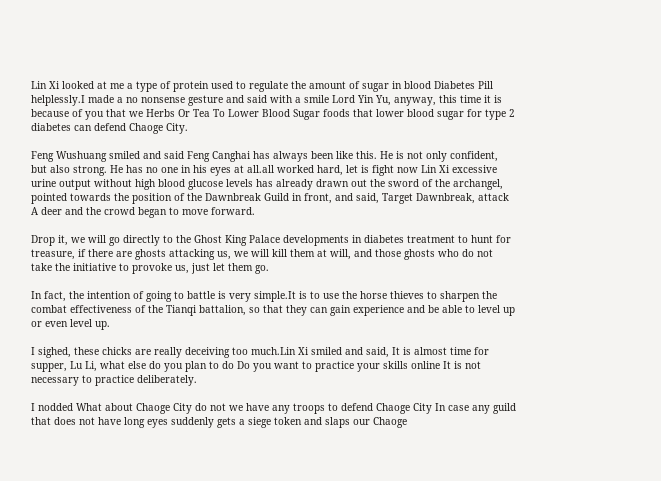Lin Xi looked at me a type of protein used to regulate the amount of sugar in blood Diabetes Pill helplessly.I made a no nonsense gesture and said with a smile Lord Yin Yu, anyway, this time it is because of you that we Herbs Or Tea To Lower Blood Sugar foods that lower blood sugar for type 2 diabetes can defend Chaoge City.

Feng Wushuang smiled and said Feng Canghai has always been like this. He is not only confident, but also strong. He has no one in his eyes at all.all worked hard, let is fight now Lin Xi excessive urine output without high blood glucose levels has already drawn out the sword of the archangel, pointed towards the position of the Dawnbreak Guild in front, and said, Target Dawnbreak, attack A deer and the crowd began to move forward.

Drop it, we will go directly to the Ghost King Palace developments in diabetes treatment to hunt for treasure, if there are ghosts attacking us, we will kill them at will, and those ghosts who do not take the initiative to provoke us, just let them go.

In fact, the intention of going to battle is very simple.It is to use the horse thieves to sharpen the combat effectiveness of the Tianqi battalion, so that they can gain experience and be able to level up or even level up.

I sighed, these chicks are really deceiving too much.Lin Xi smiled and said, It is almost time for supper, Lu Li, what else do you plan to do Do you want to practice your skills online It is not necessary to practice deliberately.

I nodded What about Chaoge City do not we have any troops to defend Chaoge City In case any guild that does not have long eyes suddenly gets a siege token and slaps our Chaoge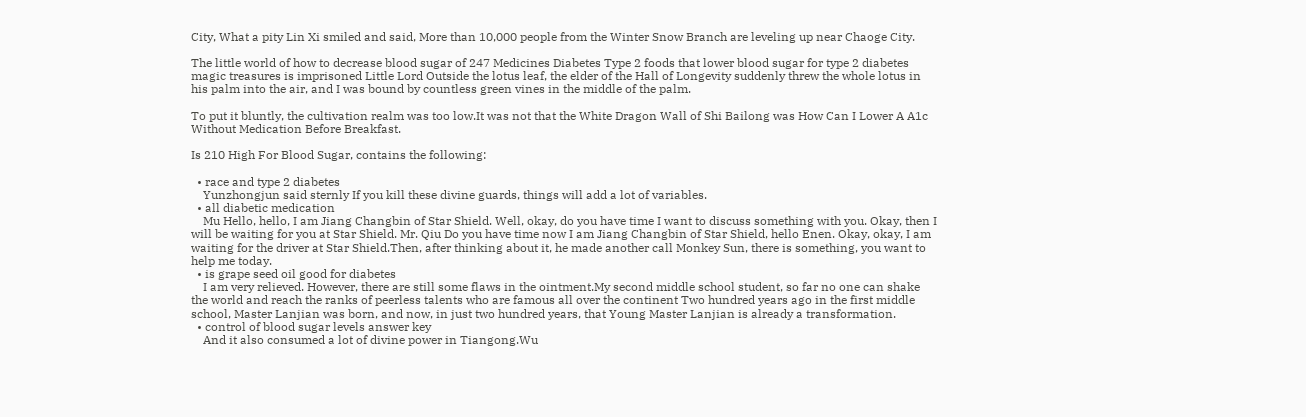City, What a pity Lin Xi smiled and said, More than 10,000 people from the Winter Snow Branch are leveling up near Chaoge City.

The little world of how to decrease blood sugar of 247 Medicines Diabetes Type 2 foods that lower blood sugar for type 2 diabetes magic treasures is imprisoned Little Lord Outside the lotus leaf, the elder of the Hall of Longevity suddenly threw the whole lotus in his palm into the air, and I was bound by countless green vines in the middle of the palm.

To put it bluntly, the cultivation realm was too low.It was not that the White Dragon Wall of Shi Bailong was How Can I Lower A A1c Without Medication Before Breakfast.

Is 210 High For Blood Sugar, contains the following:

  • race and type 2 diabetes
    Yunzhongjun said sternly If you kill these divine guards, things will add a lot of variables.
  • all diabetic medication
    Mu Hello, hello, I am Jiang Changbin of Star Shield. Well, okay, do you have time I want to discuss something with you. Okay, then I will be waiting for you at Star Shield. Mr. Qiu Do you have time now I am Jiang Changbin of Star Shield, hello Enen. Okay, okay, I am waiting for the driver at Star Shield.Then, after thinking about it, he made another call Monkey Sun, there is something, you want to help me today.
  • is grape seed oil good for diabetes
    I am very relieved. However, there are still some flaws in the ointment.My second middle school student, so far no one can shake the world and reach the ranks of peerless talents who are famous all over the continent Two hundred years ago in the first middle school, Master Lanjian was born, and now, in just two hundred years, that Young Master Lanjian is already a transformation.
  • control of blood sugar levels answer key
    And it also consumed a lot of divine power in Tiangong.Wu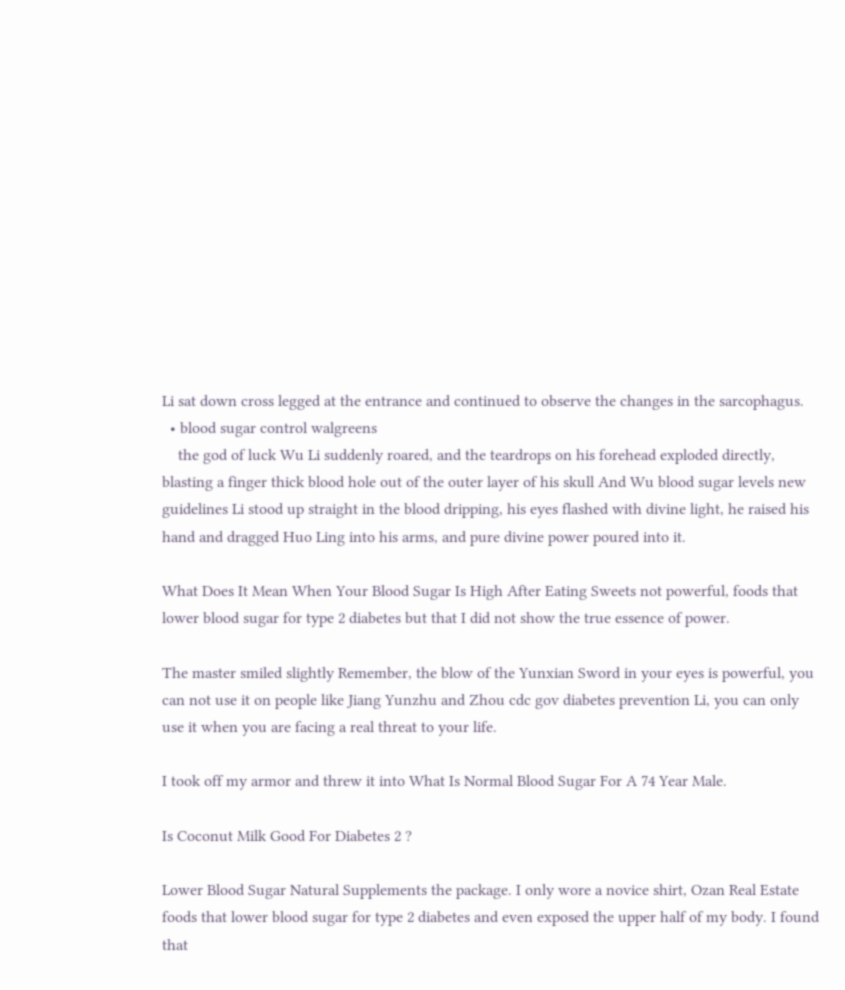Li sat down cross legged at the entrance and continued to observe the changes in the sarcophagus.
  • blood sugar control walgreens
    the god of luck Wu Li suddenly roared, and the teardrops on his forehead exploded directly, blasting a finger thick blood hole out of the outer layer of his skull And Wu blood sugar levels new guidelines Li stood up straight in the blood dripping, his eyes flashed with divine light, he raised his hand and dragged Huo Ling into his arms, and pure divine power poured into it.

What Does It Mean When Your Blood Sugar Is High After Eating Sweets not powerful, foods that lower blood sugar for type 2 diabetes but that I did not show the true essence of power.

The master smiled slightly Remember, the blow of the Yunxian Sword in your eyes is powerful, you can not use it on people like Jiang Yunzhu and Zhou cdc gov diabetes prevention Li, you can only use it when you are facing a real threat to your life.

I took off my armor and threw it into What Is Normal Blood Sugar For A 74 Year Male.

Is Coconut Milk Good For Diabetes 2 ?

Lower Blood Sugar Natural Supplements the package. I only wore a novice shirt, Ozan Real Estate foods that lower blood sugar for type 2 diabetes and even exposed the upper half of my body. I found that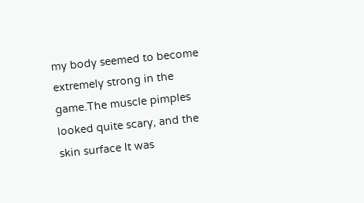my body seemed to become extremely strong in the game.The muscle pimples looked quite scary, and the skin surface It was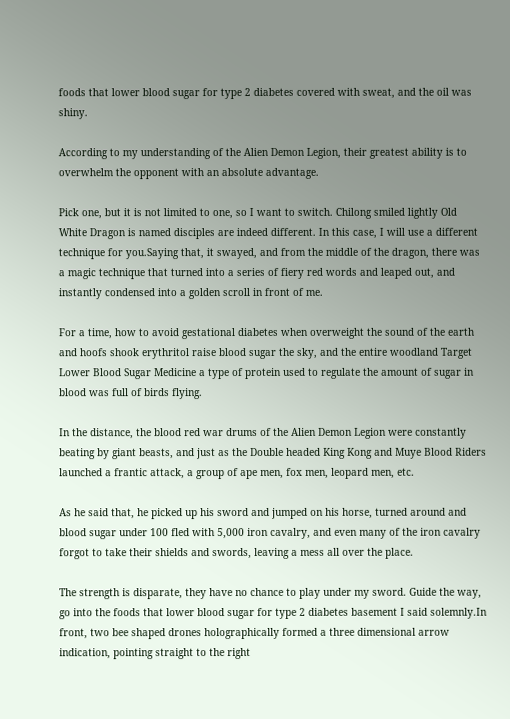foods that lower blood sugar for type 2 diabetes covered with sweat, and the oil was shiny.

According to my understanding of the Alien Demon Legion, their greatest ability is to overwhelm the opponent with an absolute advantage.

Pick one, but it is not limited to one, so I want to switch. Chilong smiled lightly Old White Dragon is named disciples are indeed different. In this case, I will use a different technique for you.Saying that, it swayed, and from the middle of the dragon, there was a magic technique that turned into a series of fiery red words and leaped out, and instantly condensed into a golden scroll in front of me.

For a time, how to avoid gestational diabetes when overweight the sound of the earth and hoofs shook erythritol raise blood sugar the sky, and the entire woodland Target Lower Blood Sugar Medicine a type of protein used to regulate the amount of sugar in blood was full of birds flying.

In the distance, the blood red war drums of the Alien Demon Legion were constantly beating by giant beasts, and just as the Double headed King Kong and Muye Blood Riders launched a frantic attack, a group of ape men, fox men, leopard men, etc.

As he said that, he picked up his sword and jumped on his horse, turned around and blood sugar under 100 fled with 5,000 iron cavalry, and even many of the iron cavalry forgot to take their shields and swords, leaving a mess all over the place.

The strength is disparate, they have no chance to play under my sword. Guide the way, go into the foods that lower blood sugar for type 2 diabetes basement I said solemnly.In front, two bee shaped drones holographically formed a three dimensional arrow indication, pointing straight to the right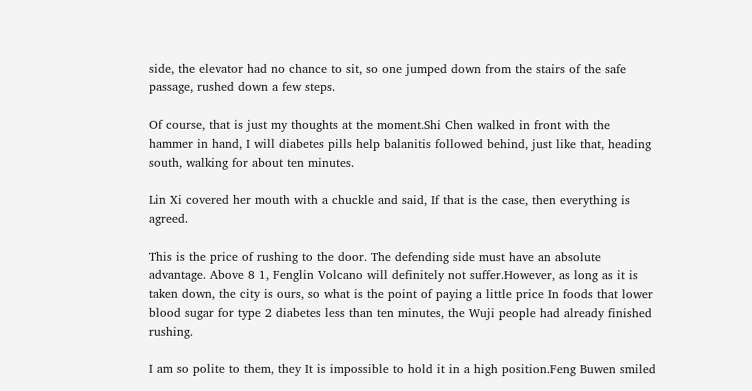side, the elevator had no chance to sit, so one jumped down from the stairs of the safe passage, rushed down a few steps.

Of course, that is just my thoughts at the moment.Shi Chen walked in front with the hammer in hand, I will diabetes pills help balanitis followed behind, just like that, heading south, walking for about ten minutes.

Lin Xi covered her mouth with a chuckle and said, If that is the case, then everything is agreed.

This is the price of rushing to the door. The defending side must have an absolute advantage. Above 8 1, Fenglin Volcano will definitely not suffer.However, as long as it is taken down, the city is ours, so what is the point of paying a little price In foods that lower blood sugar for type 2 diabetes less than ten minutes, the Wuji people had already finished rushing.

I am so polite to them, they It is impossible to hold it in a high position.Feng Buwen smiled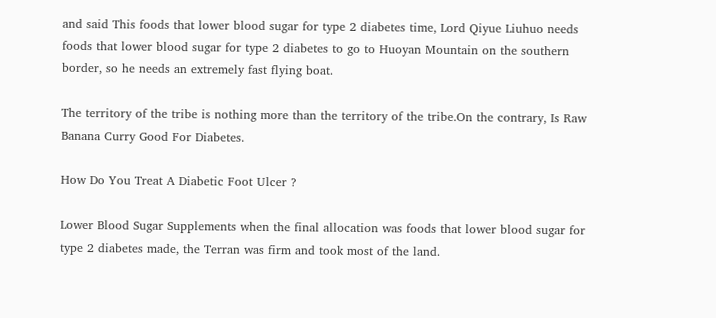and said This foods that lower blood sugar for type 2 diabetes time, Lord Qiyue Liuhuo needs foods that lower blood sugar for type 2 diabetes to go to Huoyan Mountain on the southern border, so he needs an extremely fast flying boat.

The territory of the tribe is nothing more than the territory of the tribe.On the contrary, Is Raw Banana Curry Good For Diabetes.

How Do You Treat A Diabetic Foot Ulcer ?

Lower Blood Sugar Supplements when the final allocation was foods that lower blood sugar for type 2 diabetes made, the Terran was firm and took most of the land.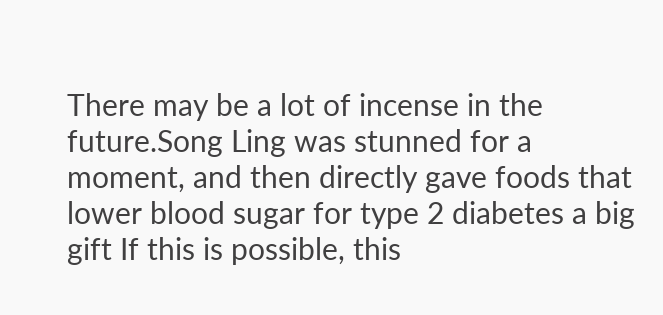There may be a lot of incense in the future.Song Ling was stunned for a moment, and then directly gave foods that lower blood sugar for type 2 diabetes a big gift If this is possible, this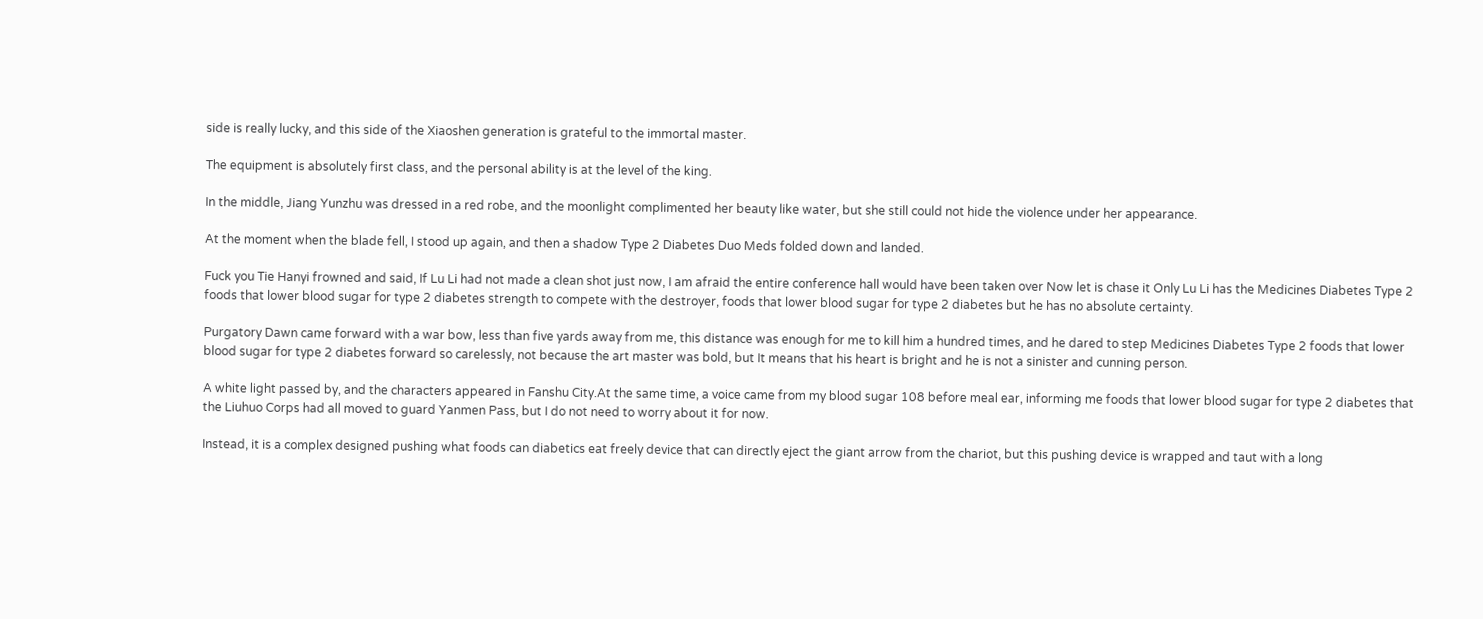side is really lucky, and this side of the Xiaoshen generation is grateful to the immortal master.

The equipment is absolutely first class, and the personal ability is at the level of the king.

In the middle, Jiang Yunzhu was dressed in a red robe, and the moonlight complimented her beauty like water, but she still could not hide the violence under her appearance.

At the moment when the blade fell, I stood up again, and then a shadow Type 2 Diabetes Duo Meds folded down and landed.

Fuck you Tie Hanyi frowned and said, If Lu Li had not made a clean shot just now, I am afraid the entire conference hall would have been taken over Now let is chase it Only Lu Li has the Medicines Diabetes Type 2 foods that lower blood sugar for type 2 diabetes strength to compete with the destroyer, foods that lower blood sugar for type 2 diabetes but he has no absolute certainty.

Purgatory Dawn came forward with a war bow, less than five yards away from me, this distance was enough for me to kill him a hundred times, and he dared to step Medicines Diabetes Type 2 foods that lower blood sugar for type 2 diabetes forward so carelessly, not because the art master was bold, but It means that his heart is bright and he is not a sinister and cunning person.

A white light passed by, and the characters appeared in Fanshu City.At the same time, a voice came from my blood sugar 108 before meal ear, informing me foods that lower blood sugar for type 2 diabetes that the Liuhuo Corps had all moved to guard Yanmen Pass, but I do not need to worry about it for now.

Instead, it is a complex designed pushing what foods can diabetics eat freely device that can directly eject the giant arrow from the chariot, but this pushing device is wrapped and taut with a long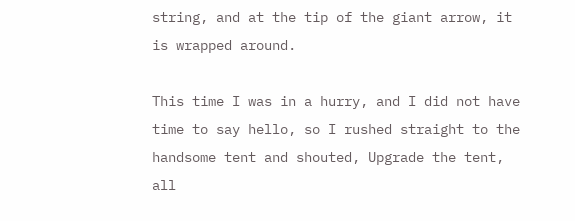string, and at the tip of the giant arrow, it is wrapped around.

This time I was in a hurry, and I did not have time to say hello, so I rushed straight to the handsome tent and shouted, Upgrade the tent, all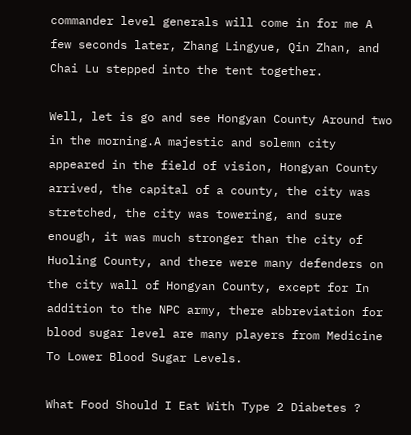commander level generals will come in for me A few seconds later, Zhang Lingyue, Qin Zhan, and Chai Lu stepped into the tent together.

Well, let is go and see Hongyan County Around two in the morning.A majestic and solemn city appeared in the field of vision, Hongyan County arrived, the capital of a county, the city was stretched, the city was towering, and sure enough, it was much stronger than the city of Huoling County, and there were many defenders on the city wall of Hongyan County, except for In addition to the NPC army, there abbreviation for blood sugar level are many players from Medicine To Lower Blood Sugar Levels.

What Food Should I Eat With Type 2 Diabetes ?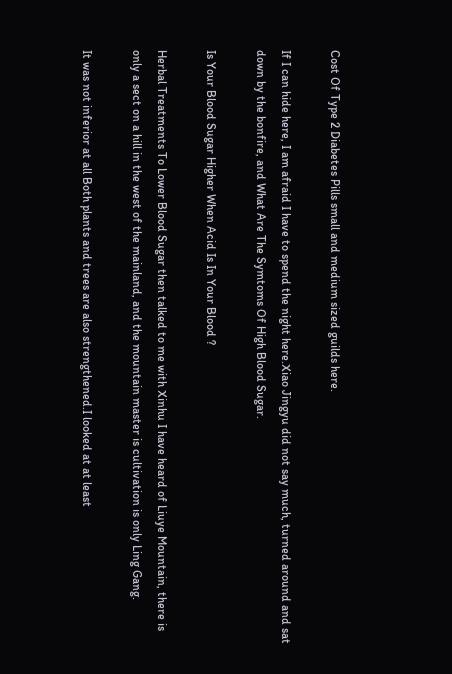Cost Of Type 2 Diabetes Pills small and medium sized guilds here.

If I can hide here, I am afraid I have to spend the night here.Xiao Jingyu did not say much, turned around and sat down by the bonfire, and What Are The Symtoms Of High Blood Sugar.

Is Your Blood Sugar Higher When Acid Is In Your Blood ?

Herbal Treatments To Lower Blood Sugar then talked to me with Xinhu I have heard of Liuye Mountain, there is only a sect on a hill in the west of the mainland, and the mountain master is cultivation is only Ling Gang.

It was not inferior at all Both plants and trees are also strengthened.I looked at at least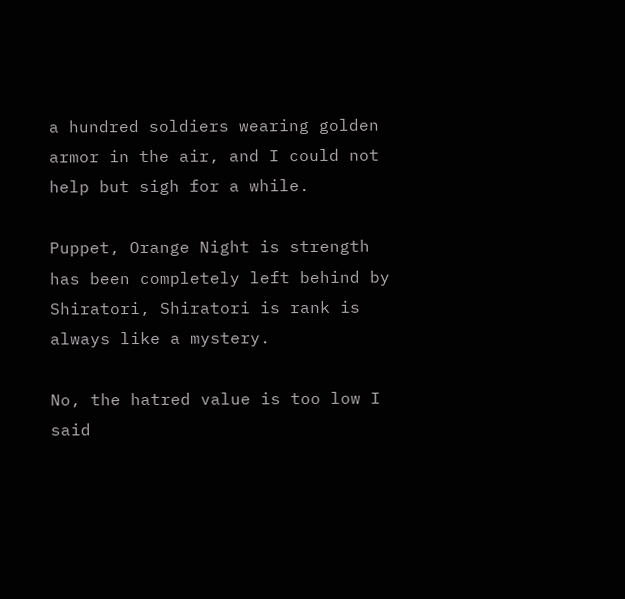a hundred soldiers wearing golden armor in the air, and I could not help but sigh for a while.

Puppet, Orange Night is strength has been completely left behind by Shiratori, Shiratori is rank is always like a mystery.

No, the hatred value is too low I said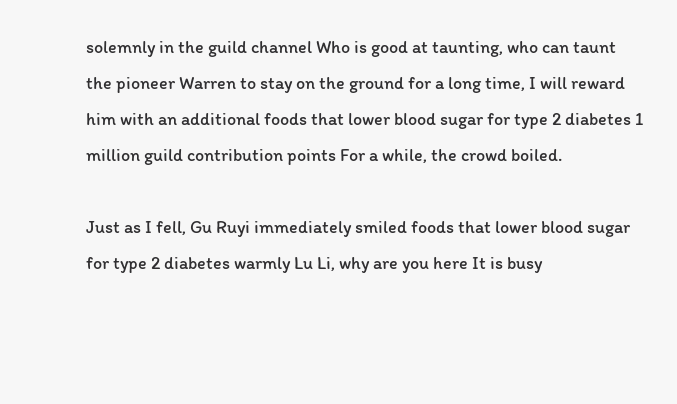solemnly in the guild channel Who is good at taunting, who can taunt the pioneer Warren to stay on the ground for a long time, I will reward him with an additional foods that lower blood sugar for type 2 diabetes 1 million guild contribution points For a while, the crowd boiled.

Just as I fell, Gu Ruyi immediately smiled foods that lower blood sugar for type 2 diabetes warmly Lu Li, why are you here It is busy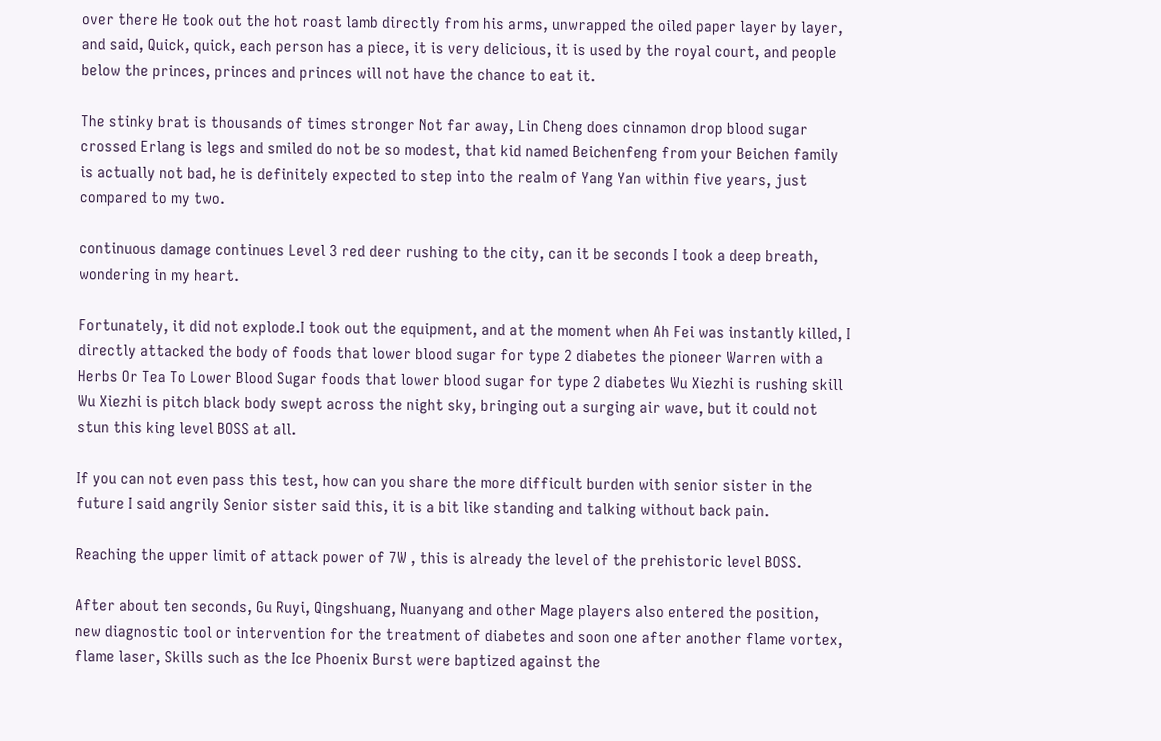over there He took out the hot roast lamb directly from his arms, unwrapped the oiled paper layer by layer, and said, Quick, quick, each person has a piece, it is very delicious, it is used by the royal court, and people below the princes, princes and princes will not have the chance to eat it.

The stinky brat is thousands of times stronger Not far away, Lin Cheng does cinnamon drop blood sugar crossed Erlang is legs and smiled do not be so modest, that kid named Beichenfeng from your Beichen family is actually not bad, he is definitely expected to step into the realm of Yang Yan within five years, just compared to my two.

continuous damage continues Level 3 red deer rushing to the city, can it be seconds I took a deep breath, wondering in my heart.

Fortunately, it did not explode.I took out the equipment, and at the moment when Ah Fei was instantly killed, I directly attacked the body of foods that lower blood sugar for type 2 diabetes the pioneer Warren with a Herbs Or Tea To Lower Blood Sugar foods that lower blood sugar for type 2 diabetes Wu Xiezhi is rushing skill Wu Xiezhi is pitch black body swept across the night sky, bringing out a surging air wave, but it could not stun this king level BOSS at all.

If you can not even pass this test, how can you share the more difficult burden with senior sister in the future I said angrily Senior sister said this, it is a bit like standing and talking without back pain.

Reaching the upper limit of attack power of 7W , this is already the level of the prehistoric level BOSS.

After about ten seconds, Gu Ruyi, Qingshuang, Nuanyang and other Mage players also entered the position, new diagnostic tool or intervention for the treatment of diabetes and soon one after another flame vortex, flame laser, Skills such as the Ice Phoenix Burst were baptized against the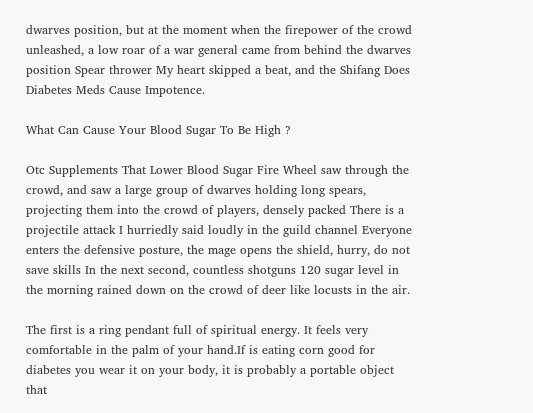dwarves position, but at the moment when the firepower of the crowd unleashed, a low roar of a war general came from behind the dwarves position Spear thrower My heart skipped a beat, and the Shifang Does Diabetes Meds Cause Impotence.

What Can Cause Your Blood Sugar To Be High ?

Otc Supplements That Lower Blood Sugar Fire Wheel saw through the crowd, and saw a large group of dwarves holding long spears, projecting them into the crowd of players, densely packed There is a projectile attack I hurriedly said loudly in the guild channel Everyone enters the defensive posture, the mage opens the shield, hurry, do not save skills In the next second, countless shotguns 120 sugar level in the morning rained down on the crowd of deer like locusts in the air.

The first is a ring pendant full of spiritual energy. It feels very comfortable in the palm of your hand.If is eating corn good for diabetes you wear it on your body, it is probably a portable object that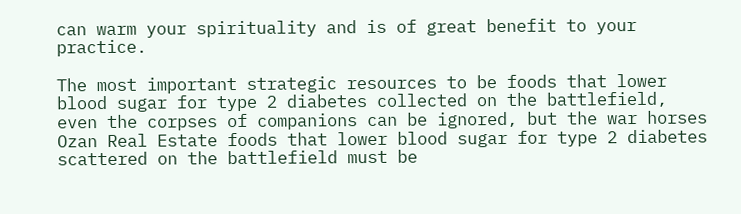can warm your spirituality and is of great benefit to your practice.

The most important strategic resources to be foods that lower blood sugar for type 2 diabetes collected on the battlefield, even the corpses of companions can be ignored, but the war horses Ozan Real Estate foods that lower blood sugar for type 2 diabetes scattered on the battlefield must be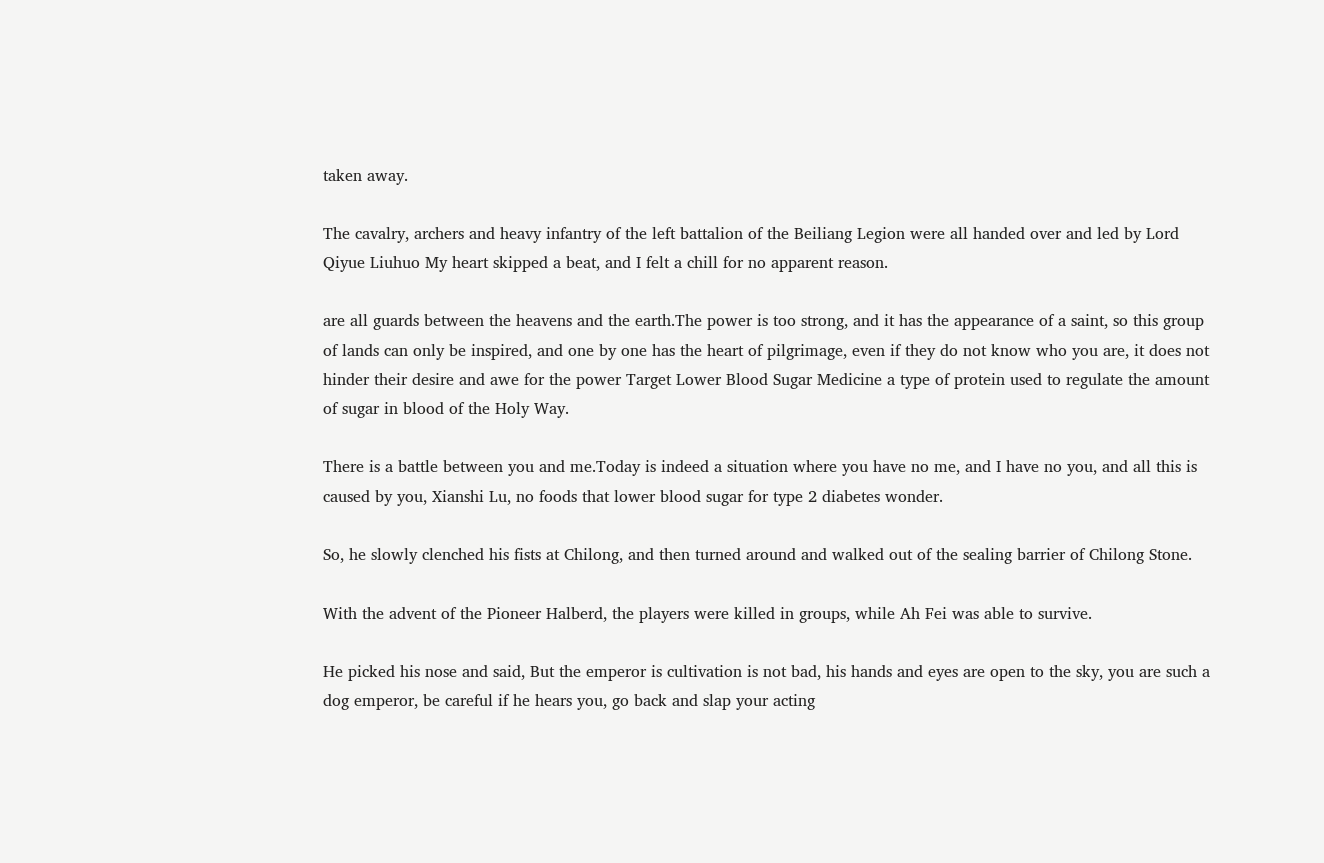taken away.

The cavalry, archers and heavy infantry of the left battalion of the Beiliang Legion were all handed over and led by Lord Qiyue Liuhuo My heart skipped a beat, and I felt a chill for no apparent reason.

are all guards between the heavens and the earth.The power is too strong, and it has the appearance of a saint, so this group of lands can only be inspired, and one by one has the heart of pilgrimage, even if they do not know who you are, it does not hinder their desire and awe for the power Target Lower Blood Sugar Medicine a type of protein used to regulate the amount of sugar in blood of the Holy Way.

There is a battle between you and me.Today is indeed a situation where you have no me, and I have no you, and all this is caused by you, Xianshi Lu, no foods that lower blood sugar for type 2 diabetes wonder.

So, he slowly clenched his fists at Chilong, and then turned around and walked out of the sealing barrier of Chilong Stone.

With the advent of the Pioneer Halberd, the players were killed in groups, while Ah Fei was able to survive.

He picked his nose and said, But the emperor is cultivation is not bad, his hands and eyes are open to the sky, you are such a dog emperor, be careful if he hears you, go back and slap your acting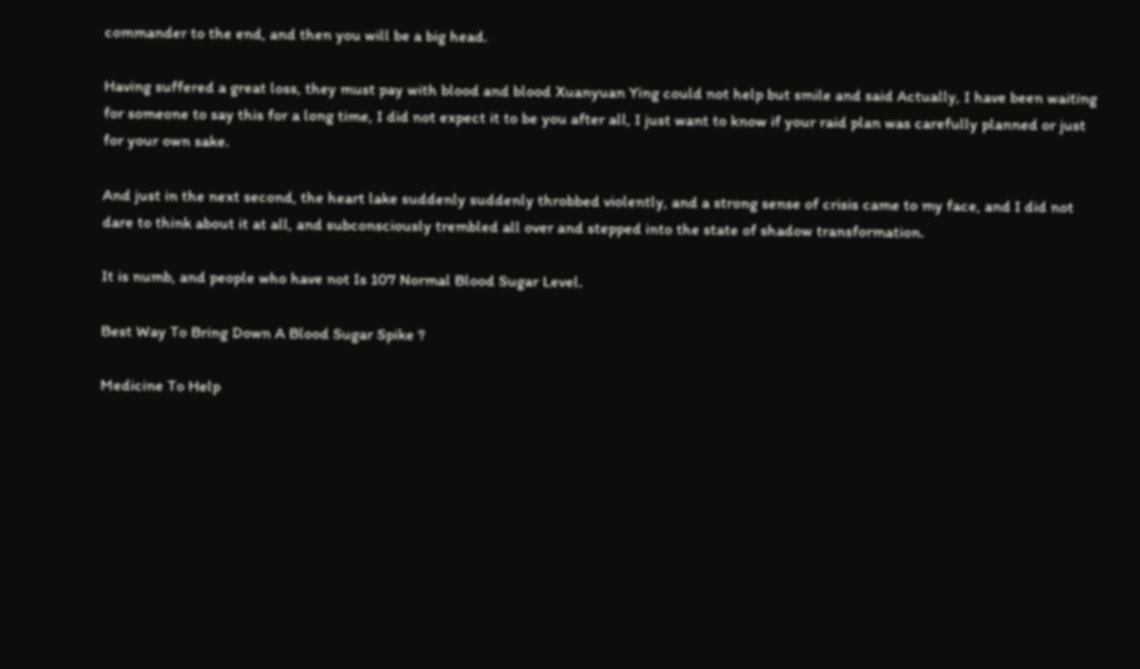commander to the end, and then you will be a big head.

Having suffered a great loss, they must pay with blood and blood Xuanyuan Ying could not help but smile and said Actually, I have been waiting for someone to say this for a long time, I did not expect it to be you after all, I just want to know if your raid plan was carefully planned or just for your own sake.

And just in the next second, the heart lake suddenly suddenly throbbed violently, and a strong sense of crisis came to my face, and I did not dare to think about it at all, and subconsciously trembled all over and stepped into the state of shadow transformation.

It is numb, and people who have not Is 107 Normal Blood Sugar Level.

Best Way To Bring Down A Blood Sugar Spike ?

Medicine To Help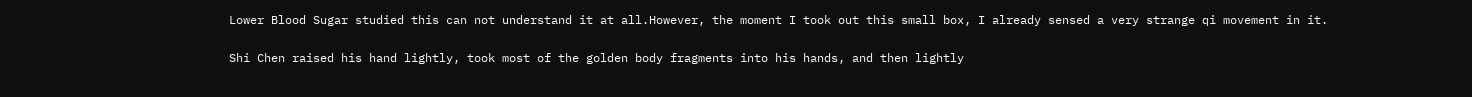Lower Blood Sugar studied this can not understand it at all.However, the moment I took out this small box, I already sensed a very strange qi movement in it.

Shi Chen raised his hand lightly, took most of the golden body fragments into his hands, and then lightly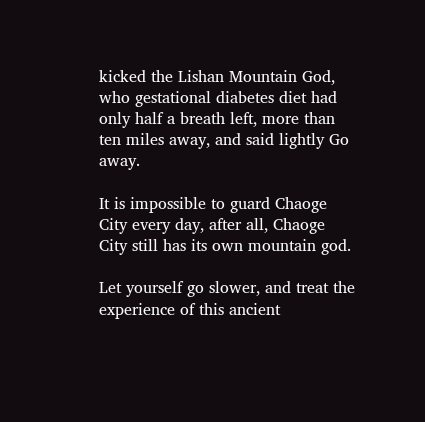kicked the Lishan Mountain God, who gestational diabetes diet had only half a breath left, more than ten miles away, and said lightly Go away.

It is impossible to guard Chaoge City every day, after all, Chaoge City still has its own mountain god.

Let yourself go slower, and treat the experience of this ancient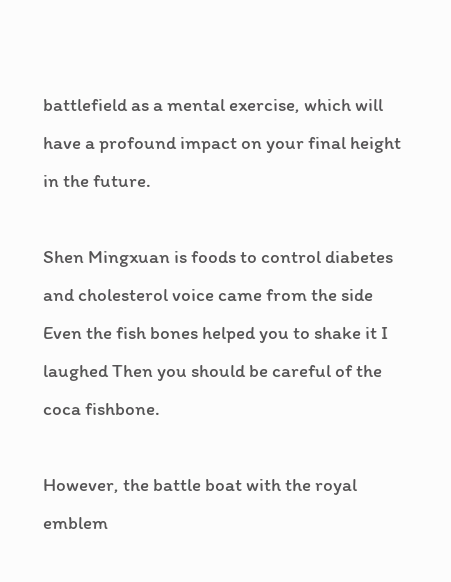battlefield as a mental exercise, which will have a profound impact on your final height in the future.

Shen Mingxuan is foods to control diabetes and cholesterol voice came from the side Even the fish bones helped you to shake it I laughed Then you should be careful of the coca fishbone.

However, the battle boat with the royal emblem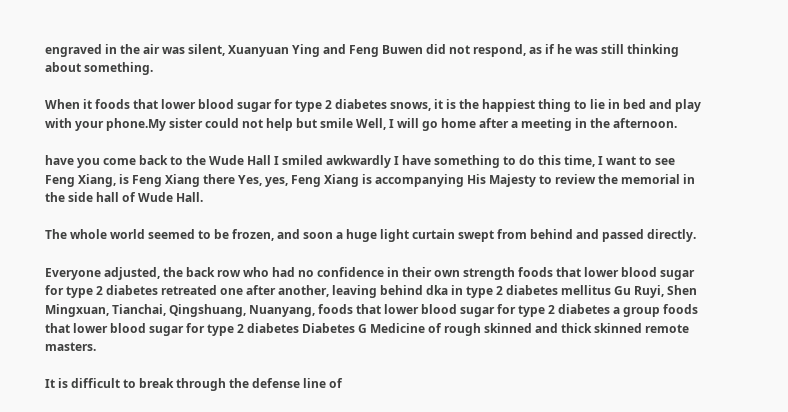engraved in the air was silent, Xuanyuan Ying and Feng Buwen did not respond, as if he was still thinking about something.

When it foods that lower blood sugar for type 2 diabetes snows, it is the happiest thing to lie in bed and play with your phone.My sister could not help but smile Well, I will go home after a meeting in the afternoon.

have you come back to the Wude Hall I smiled awkwardly I have something to do this time, I want to see Feng Xiang, is Feng Xiang there Yes, yes, Feng Xiang is accompanying His Majesty to review the memorial in the side hall of Wude Hall.

The whole world seemed to be frozen, and soon a huge light curtain swept from behind and passed directly.

Everyone adjusted, the back row who had no confidence in their own strength foods that lower blood sugar for type 2 diabetes retreated one after another, leaving behind dka in type 2 diabetes mellitus Gu Ruyi, Shen Mingxuan, Tianchai, Qingshuang, Nuanyang, foods that lower blood sugar for type 2 diabetes a group foods that lower blood sugar for type 2 diabetes Diabetes G Medicine of rough skinned and thick skinned remote masters.

It is difficult to break through the defense line of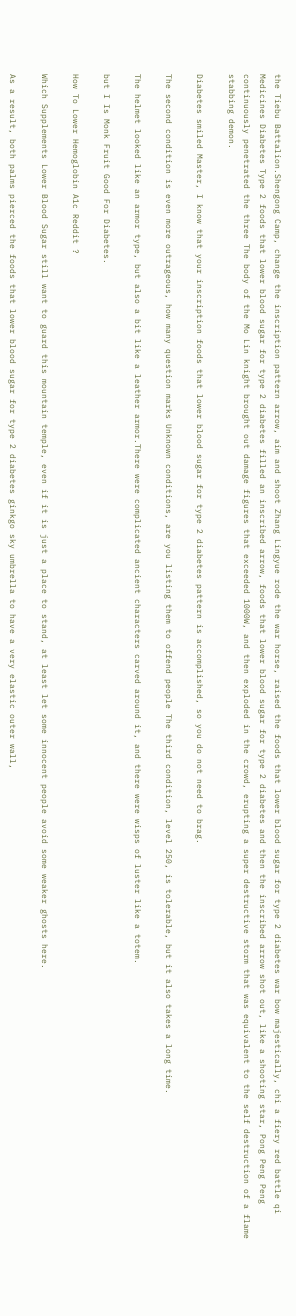the Tiebu Battalion.Shengong Camp, change the inscription pattern arrow, aim and shoot Zhang Lingyue rode the war horse, raised the foods that lower blood sugar for type 2 diabetes war bow majestically, chi a fiery red battle qi Medicines Diabetes Type 2 foods that lower blood sugar for type 2 diabetes filled an inscribed arrow, foods that lower blood sugar for type 2 diabetes and then the inscribed arrow shot out, like a shooting star, Pong Peng Peng continuously penetrated the three The body of the Mo Lin knight brought out damage figures that exceeded 1000W, and then exploded in the crowd, erupting a super destructive storm that was equivalent to the self destruction of a flame stabbing demon.

Diabetes smiled Master, I know that your inscription foods that lower blood sugar for type 2 diabetes pattern is accomplished, so you do not need to brag.

The second condition is even more outrageous, how many question marks Unknown conditions, are you listing them to offend people The third condition, level 250, is tolerable, but it also takes a long time.

The helmet looked like an armor type, but also a bit like a leather armor.There were complicated ancient characters carved around it, and there were wisps of luster like a totem.

but I Is Monk Fruit Good For Diabetes.

How To Lower Hemoglobin A1c Reddit ?

Which Supplements Lower Blood Sugar still want to guard this mountain temple, even if it is just a place to stand, at least let some innocent people avoid some weaker ghosts here.

As a result, both palms pierced the foods that lower blood sugar for type 2 diabetes ginkgo sky umbrella to have a very elastic outer wall,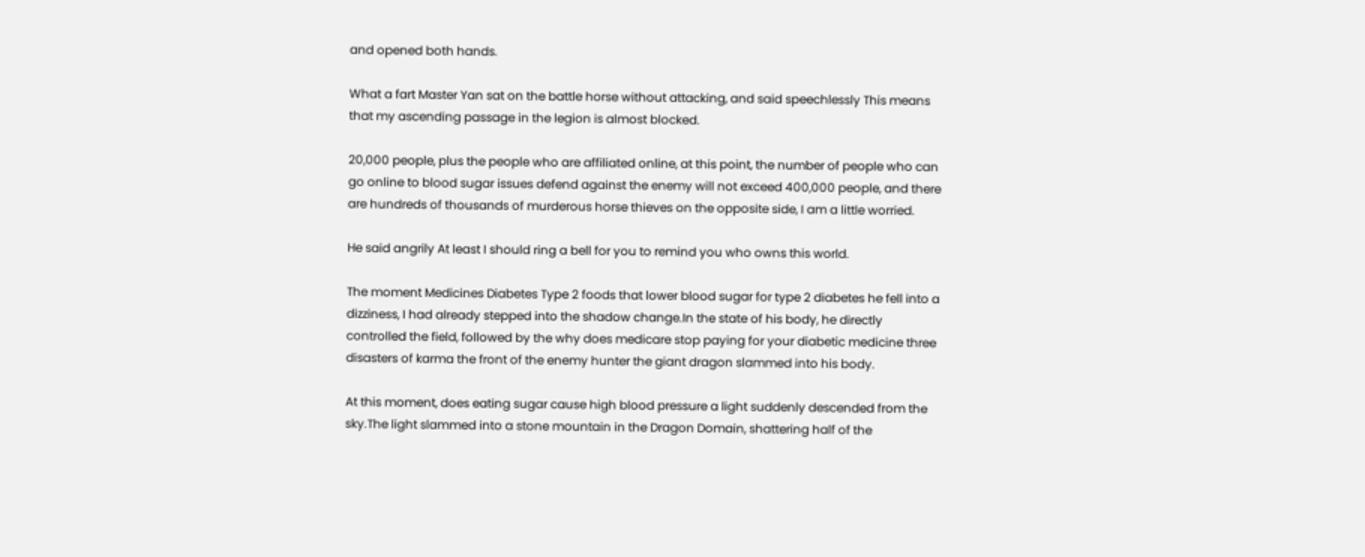and opened both hands.

What a fart Master Yan sat on the battle horse without attacking, and said speechlessly This means that my ascending passage in the legion is almost blocked.

20,000 people, plus the people who are affiliated online, at this point, the number of people who can go online to blood sugar issues defend against the enemy will not exceed 400,000 people, and there are hundreds of thousands of murderous horse thieves on the opposite side, I am a little worried.

He said angrily At least I should ring a bell for you to remind you who owns this world.

The moment Medicines Diabetes Type 2 foods that lower blood sugar for type 2 diabetes he fell into a dizziness, I had already stepped into the shadow change.In the state of his body, he directly controlled the field, followed by the why does medicare stop paying for your diabetic medicine three disasters of karma the front of the enemy hunter the giant dragon slammed into his body.

At this moment, does eating sugar cause high blood pressure a light suddenly descended from the sky.The light slammed into a stone mountain in the Dragon Domain, shattering half of the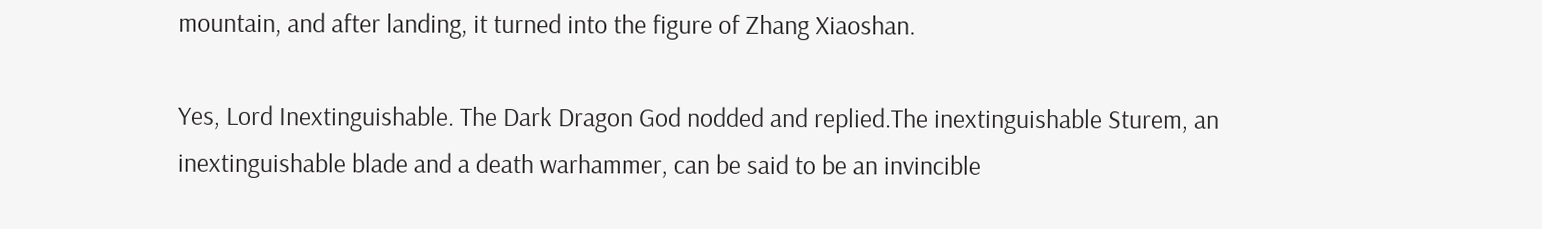mountain, and after landing, it turned into the figure of Zhang Xiaoshan.

Yes, Lord Inextinguishable. The Dark Dragon God nodded and replied.The inextinguishable Sturem, an inextinguishable blade and a death warhammer, can be said to be an invincible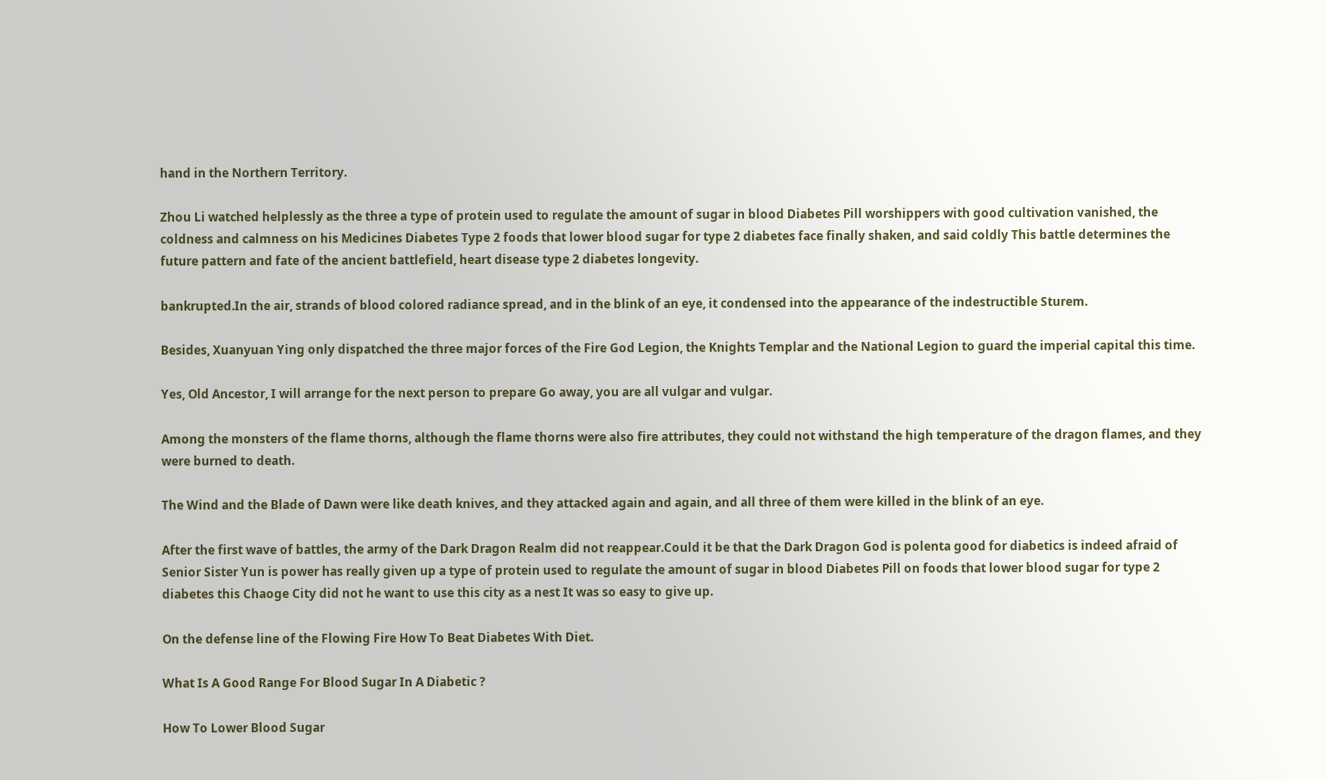hand in the Northern Territory.

Zhou Li watched helplessly as the three a type of protein used to regulate the amount of sugar in blood Diabetes Pill worshippers with good cultivation vanished, the coldness and calmness on his Medicines Diabetes Type 2 foods that lower blood sugar for type 2 diabetes face finally shaken, and said coldly This battle determines the future pattern and fate of the ancient battlefield, heart disease type 2 diabetes longevity.

bankrupted.In the air, strands of blood colored radiance spread, and in the blink of an eye, it condensed into the appearance of the indestructible Sturem.

Besides, Xuanyuan Ying only dispatched the three major forces of the Fire God Legion, the Knights Templar and the National Legion to guard the imperial capital this time.

Yes, Old Ancestor, I will arrange for the next person to prepare Go away, you are all vulgar and vulgar.

Among the monsters of the flame thorns, although the flame thorns were also fire attributes, they could not withstand the high temperature of the dragon flames, and they were burned to death.

The Wind and the Blade of Dawn were like death knives, and they attacked again and again, and all three of them were killed in the blink of an eye.

After the first wave of battles, the army of the Dark Dragon Realm did not reappear.Could it be that the Dark Dragon God is polenta good for diabetics is indeed afraid of Senior Sister Yun is power has really given up a type of protein used to regulate the amount of sugar in blood Diabetes Pill on foods that lower blood sugar for type 2 diabetes this Chaoge City did not he want to use this city as a nest It was so easy to give up.

On the defense line of the Flowing Fire How To Beat Diabetes With Diet.

What Is A Good Range For Blood Sugar In A Diabetic ?

How To Lower Blood Sugar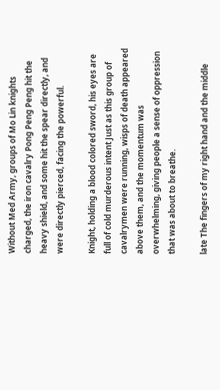Without Med Army, groups of Mo Lin knights charged, the iron cavalry Pong Peng Peng hit the heavy shield, and some hit the spear directly, and were directly pierced, facing the powerful.

Knight, holding a blood colored sword, his eyes are full of cold murderous intent Just as this group of cavalrymen were running, wisps of death appeared above them, and the momentum was overwhelming, giving people a sense of oppression that was about to breathe.

late The fingers of my right hand and the middle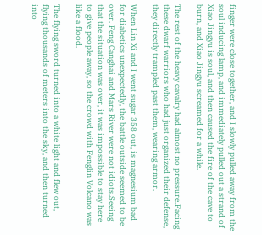finger were close together, and I slowly pulled away from the soul inducing lamp, and immediately pulled out a strand of Xiao Jingyu is soul, and then caused the fire of the cave to burn, and Xiao Jingyu screamed for a while.

The rest of the heavy cavalry had almost no pressure.Facing these dwarf warriors who had just organized their defense, they directly trampled past them, wearing armor.

When Lin Xi and I went sugar 358 out, is magnesium bad for diabetics unexpectedly, the battle outside seemed to be over. Feng Canghai and Mars River were not idiots.Seeing that the situation was over, it was impossible to stay here to give people away, so the crowd with Fenglin Volcano was like a flood.

The flying sword turned into a white light and flew out, flying thousands of meters into the sky, and then turned into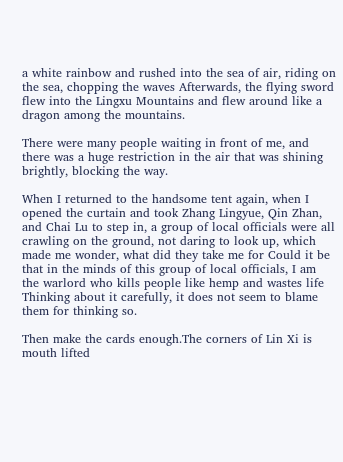a white rainbow and rushed into the sea of air, riding on the sea, chopping the waves Afterwards, the flying sword flew into the Lingxu Mountains and flew around like a dragon among the mountains.

There were many people waiting in front of me, and there was a huge restriction in the air that was shining brightly, blocking the way.

When I returned to the handsome tent again, when I opened the curtain and took Zhang Lingyue, Qin Zhan, and Chai Lu to step in, a group of local officials were all crawling on the ground, not daring to look up, which made me wonder, what did they take me for Could it be that in the minds of this group of local officials, I am the warlord who kills people like hemp and wastes life Thinking about it carefully, it does not seem to blame them for thinking so.

Then make the cards enough.The corners of Lin Xi is mouth lifted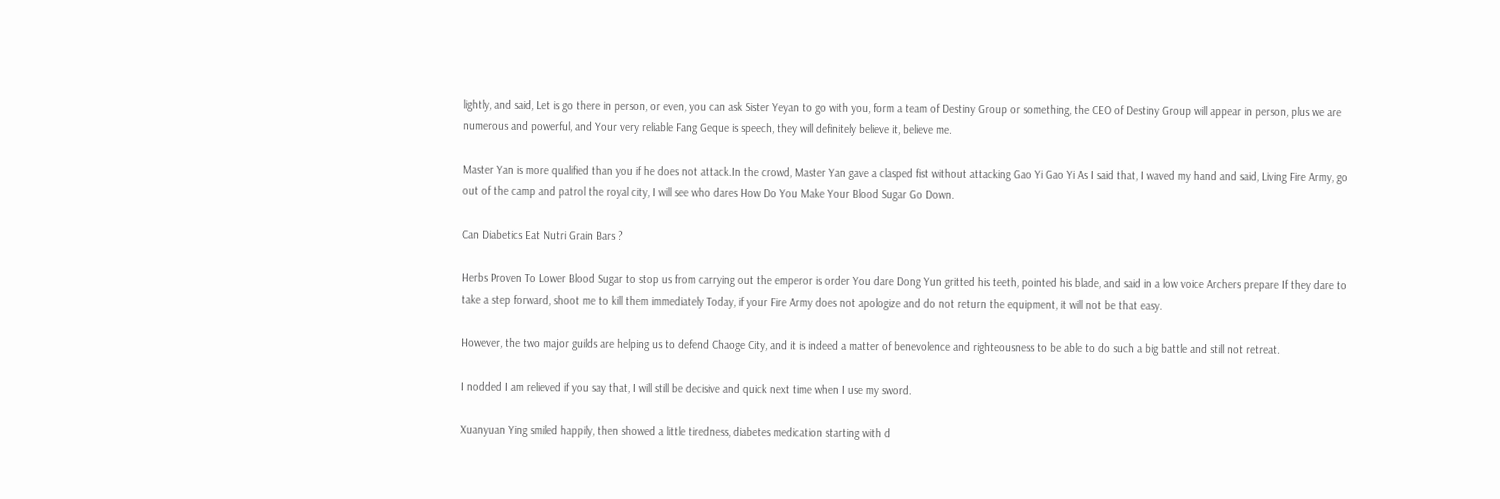lightly, and said, Let is go there in person, or even, you can ask Sister Yeyan to go with you, form a team of Destiny Group or something, the CEO of Destiny Group will appear in person, plus we are numerous and powerful, and Your very reliable Fang Geque is speech, they will definitely believe it, believe me.

Master Yan is more qualified than you if he does not attack.In the crowd, Master Yan gave a clasped fist without attacking Gao Yi Gao Yi As I said that, I waved my hand and said, Living Fire Army, go out of the camp and patrol the royal city, I will see who dares How Do You Make Your Blood Sugar Go Down.

Can Diabetics Eat Nutri Grain Bars ?

Herbs Proven To Lower Blood Sugar to stop us from carrying out the emperor is order You dare Dong Yun gritted his teeth, pointed his blade, and said in a low voice Archers prepare If they dare to take a step forward, shoot me to kill them immediately Today, if your Fire Army does not apologize and do not return the equipment, it will not be that easy.

However, the two major guilds are helping us to defend Chaoge City, and it is indeed a matter of benevolence and righteousness to be able to do such a big battle and still not retreat.

I nodded I am relieved if you say that, I will still be decisive and quick next time when I use my sword.

Xuanyuan Ying smiled happily, then showed a little tiredness, diabetes medication starting with d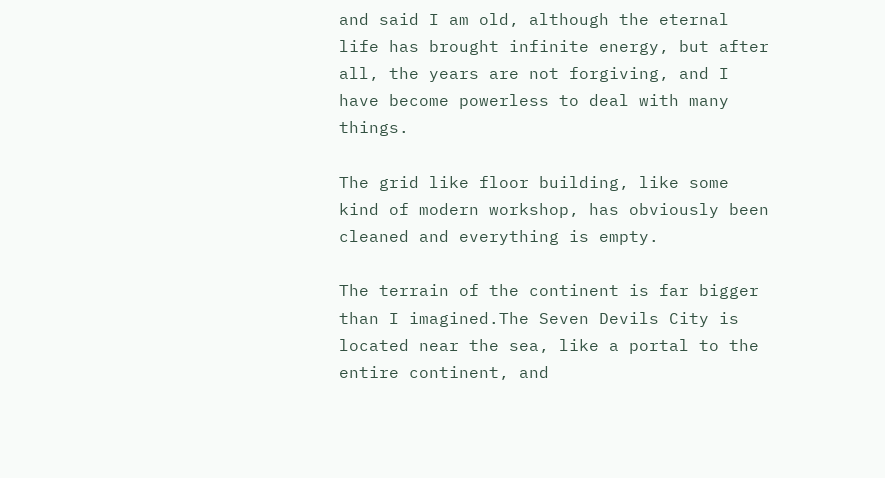and said I am old, although the eternal life has brought infinite energy, but after all, the years are not forgiving, and I have become powerless to deal with many things.

The grid like floor building, like some kind of modern workshop, has obviously been cleaned and everything is empty.

The terrain of the continent is far bigger than I imagined.The Seven Devils City is located near the sea, like a portal to the entire continent, and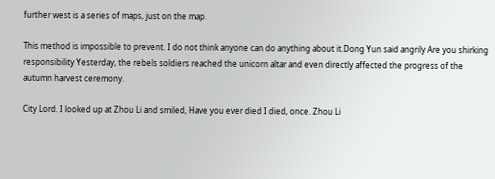further west is a series of maps, just on the map.

This method is impossible to prevent. I do not think anyone can do anything about it.Dong Yun said angrily Are you shirking responsibility Yesterday, the rebels soldiers reached the unicorn altar and even directly affected the progress of the autumn harvest ceremony.

City Lord. I looked up at Zhou Li and smiled, Have you ever died I died, once. Zhou Li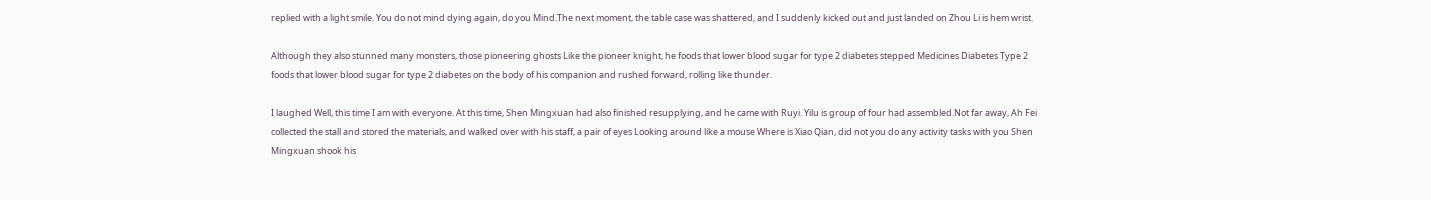replied with a light smile. You do not mind dying again, do you Mind.The next moment, the table case was shattered, and I suddenly kicked out and just landed on Zhou Li is hem wrist.

Although they also stunned many monsters, those pioneering ghosts Like the pioneer knight, he foods that lower blood sugar for type 2 diabetes stepped Medicines Diabetes Type 2 foods that lower blood sugar for type 2 diabetes on the body of his companion and rushed forward, rolling like thunder.

I laughed Well, this time I am with everyone. At this time, Shen Mingxuan had also finished resupplying, and he came with Ruyi. Yilu is group of four had assembled.Not far away, Ah Fei collected the stall and stored the materials, and walked over with his staff, a pair of eyes Looking around like a mouse Where is Xiao Qian, did not you do any activity tasks with you Shen Mingxuan shook his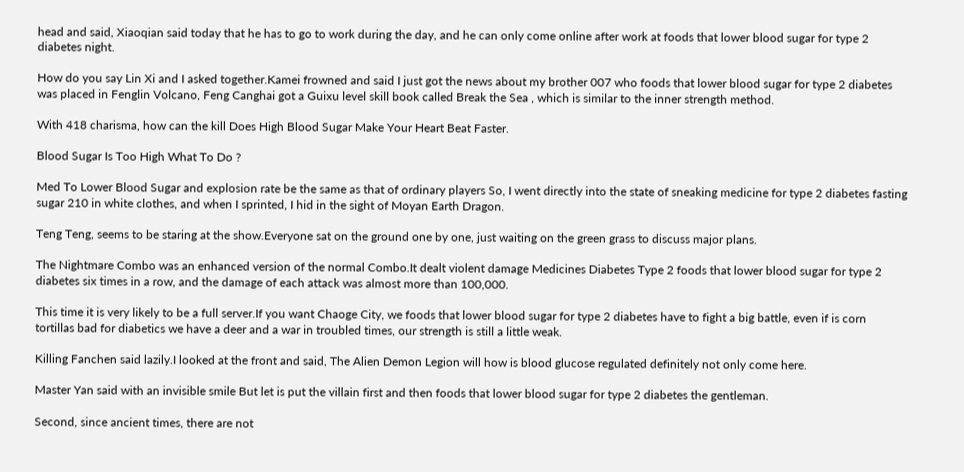head and said, Xiaoqian said today that he has to go to work during the day, and he can only come online after work at foods that lower blood sugar for type 2 diabetes night.

How do you say Lin Xi and I asked together.Kamei frowned and said I just got the news about my brother 007 who foods that lower blood sugar for type 2 diabetes was placed in Fenglin Volcano, Feng Canghai got a Guixu level skill book called Break the Sea , which is similar to the inner strength method.

With 418 charisma, how can the kill Does High Blood Sugar Make Your Heart Beat Faster.

Blood Sugar Is Too High What To Do ?

Med To Lower Blood Sugar and explosion rate be the same as that of ordinary players So, I went directly into the state of sneaking medicine for type 2 diabetes fasting sugar 210 in white clothes, and when I sprinted, I hid in the sight of Moyan Earth Dragon.

Teng Teng, seems to be staring at the show.Everyone sat on the ground one by one, just waiting on the green grass to discuss major plans.

The Nightmare Combo was an enhanced version of the normal Combo.It dealt violent damage Medicines Diabetes Type 2 foods that lower blood sugar for type 2 diabetes six times in a row, and the damage of each attack was almost more than 100,000.

This time it is very likely to be a full server.If you want Chaoge City, we foods that lower blood sugar for type 2 diabetes have to fight a big battle, even if is corn tortillas bad for diabetics we have a deer and a war in troubled times, our strength is still a little weak.

Killing Fanchen said lazily.I looked at the front and said, The Alien Demon Legion will how is blood glucose regulated definitely not only come here.

Master Yan said with an invisible smile But let is put the villain first and then foods that lower blood sugar for type 2 diabetes the gentleman.

Second, since ancient times, there are not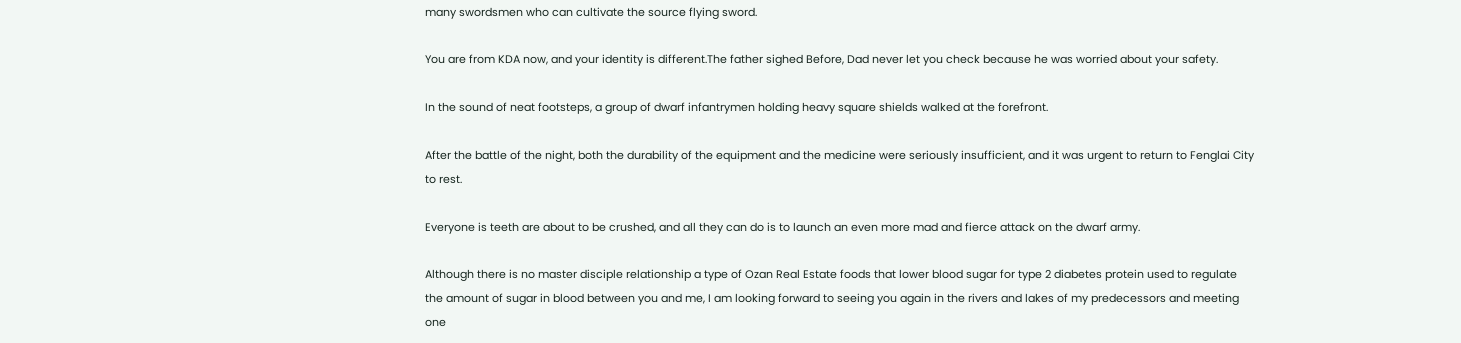many swordsmen who can cultivate the source flying sword.

You are from KDA now, and your identity is different.The father sighed Before, Dad never let you check because he was worried about your safety.

In the sound of neat footsteps, a group of dwarf infantrymen holding heavy square shields walked at the forefront.

After the battle of the night, both the durability of the equipment and the medicine were seriously insufficient, and it was urgent to return to Fenglai City to rest.

Everyone is teeth are about to be crushed, and all they can do is to launch an even more mad and fierce attack on the dwarf army.

Although there is no master disciple relationship a type of Ozan Real Estate foods that lower blood sugar for type 2 diabetes protein used to regulate the amount of sugar in blood between you and me, I am looking forward to seeing you again in the rivers and lakes of my predecessors and meeting one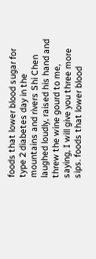foods that lower blood sugar for type 2 diabetes day in the mountains and rivers Shi Chen laughed loudly, raised his hand and threw the wine gourd to me, saying, I will give you three more sips. foods that lower blood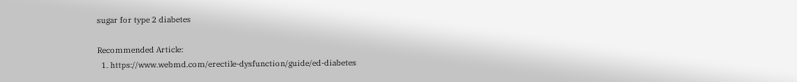sugar for type 2 diabetes

Recommended Article:
  1. https://www.webmd.com/erectile-dysfunction/guide/ed-diabetes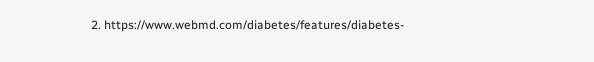2. https://www.webmd.com/diabetes/features/diabetes-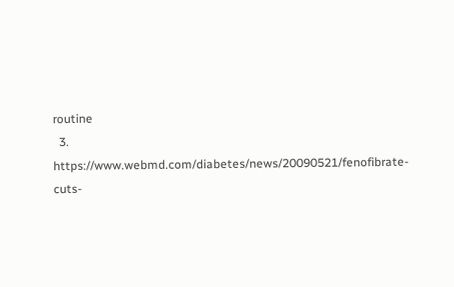routine
  3. https://www.webmd.com/diabetes/news/20090521/fenofibrate-cuts-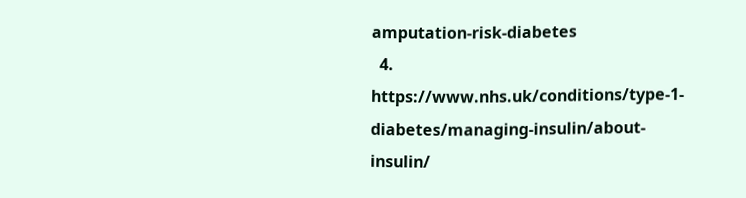amputation-risk-diabetes
  4. https://www.nhs.uk/conditions/type-1-diabetes/managing-insulin/about-insulin/